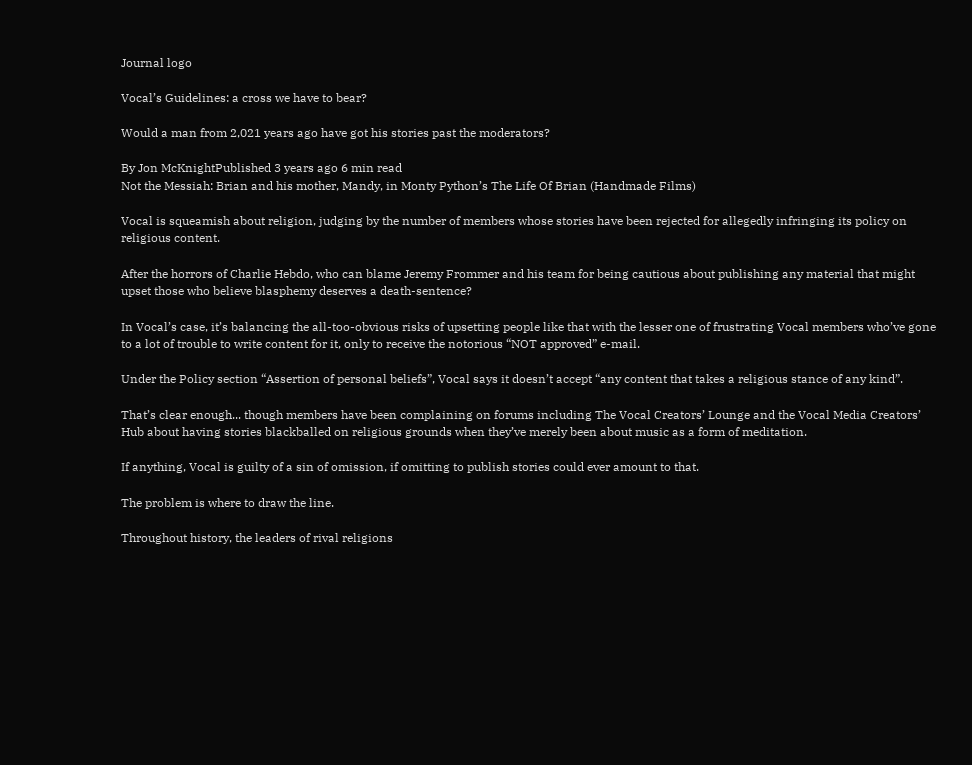Journal logo

Vocal’s Guidelines: a cross we have to bear?

Would a man from 2,021 years ago have got his stories past the moderators?

By Jon McKnightPublished 3 years ago 6 min read
Not the Messiah: Brian and his mother, Mandy, in Monty Python’s The Life Of Brian (Handmade Films)

Vocal is squeamish about religion, judging by the number of members whose stories have been rejected for allegedly infringing its policy on religious content.

After the horrors of Charlie Hebdo, who can blame Jeremy Frommer and his team for being cautious about publishing any material that might upset those who believe blasphemy deserves a death-sentence?

In Vocal’s case, it’s balancing the all-too-obvious risks of upsetting people like that with the lesser one of frustrating Vocal members who’ve gone to a lot of trouble to write content for it, only to receive the notorious “NOT approved” e-mail.

Under the Policy section “Assertion of personal beliefs”, Vocal says it doesn’t accept “any content that takes a religious stance of any kind”.

That’s clear enough... though members have been complaining on forums including The Vocal Creators’ Lounge and the Vocal Media Creators’ Hub about having stories blackballed on religious grounds when they’ve merely been about music as a form of meditation.

If anything, Vocal is guilty of a sin of omission, if omitting to publish stories could ever amount to that.

The problem is where to draw the line.

Throughout history, the leaders of rival religions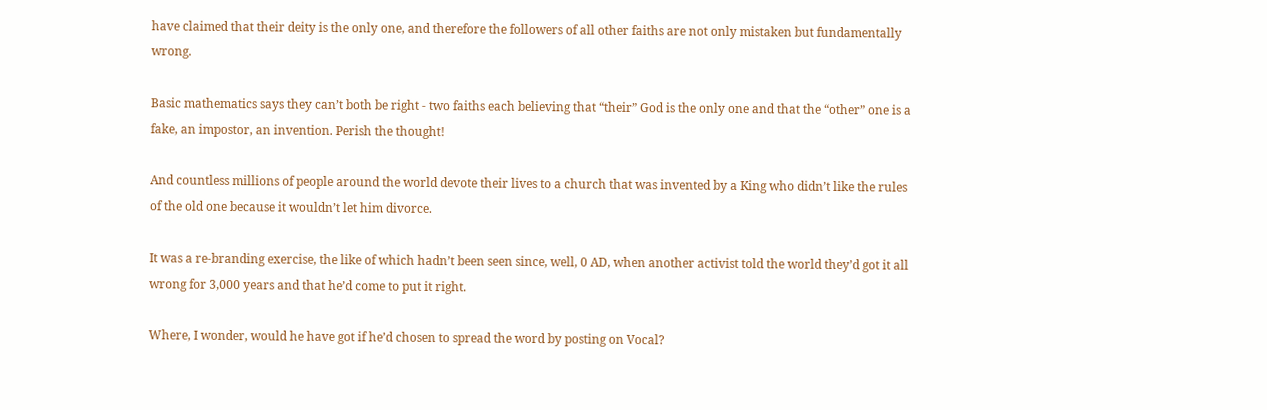have claimed that their deity is the only one, and therefore the followers of all other faiths are not only mistaken but fundamentally wrong.

Basic mathematics says they can’t both be right - two faiths each believing that “their” God is the only one and that the “other” one is a fake, an impostor, an invention. Perish the thought!

And countless millions of people around the world devote their lives to a church that was invented by a King who didn’t like the rules of the old one because it wouldn’t let him divorce.

It was a re-branding exercise, the like of which hadn’t been seen since, well, 0 AD, when another activist told the world they’d got it all wrong for 3,000 years and that he’d come to put it right.

Where, I wonder, would he have got if he’d chosen to spread the word by posting on Vocal?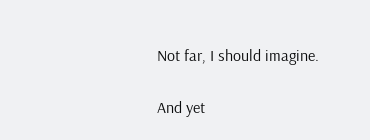Not far, I should imagine.

And yet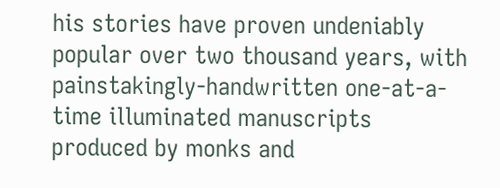his stories have proven undeniably popular over two thousand years, with painstakingly-handwritten one-at-a-time illuminated manuscripts produced by monks and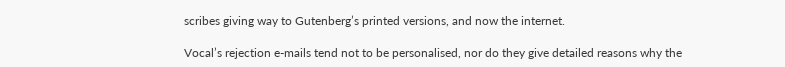scribes giving way to Gutenberg’s printed versions, and now the internet.

Vocal’s rejection e-mails tend not to be personalised, nor do they give detailed reasons why the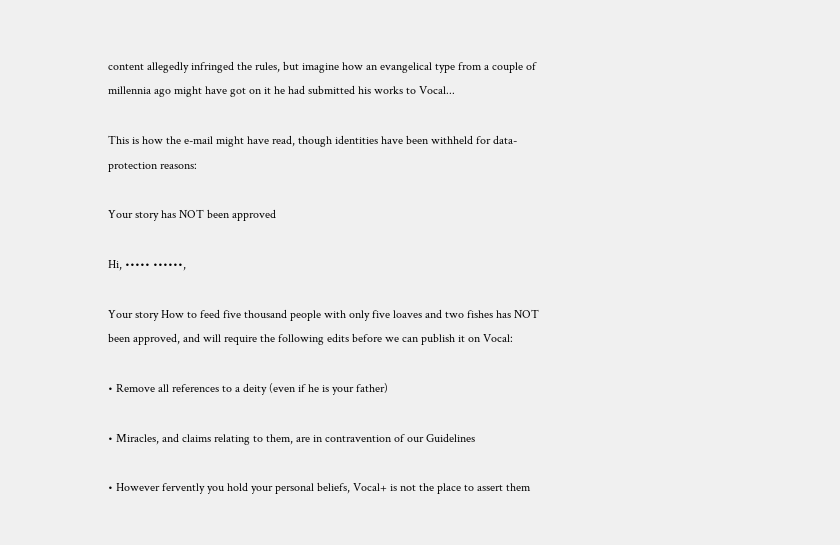content allegedly infringed the rules, but imagine how an evangelical type from a couple of millennia ago might have got on it he had submitted his works to Vocal...

This is how the e-mail might have read, though identities have been withheld for data-protection reasons:

Your story has NOT been approved

Hi, ••••• ••••••,

Your story How to feed five thousand people with only five loaves and two fishes has NOT been approved, and will require the following edits before we can publish it on Vocal:

• Remove all references to a deity (even if he is your father)

• Miracles, and claims relating to them, are in contravention of our Guidelines

• However fervently you hold your personal beliefs, Vocal+ is not the place to assert them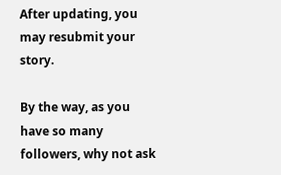After updating, you may resubmit your story.

By the way, as you have so many followers, why not ask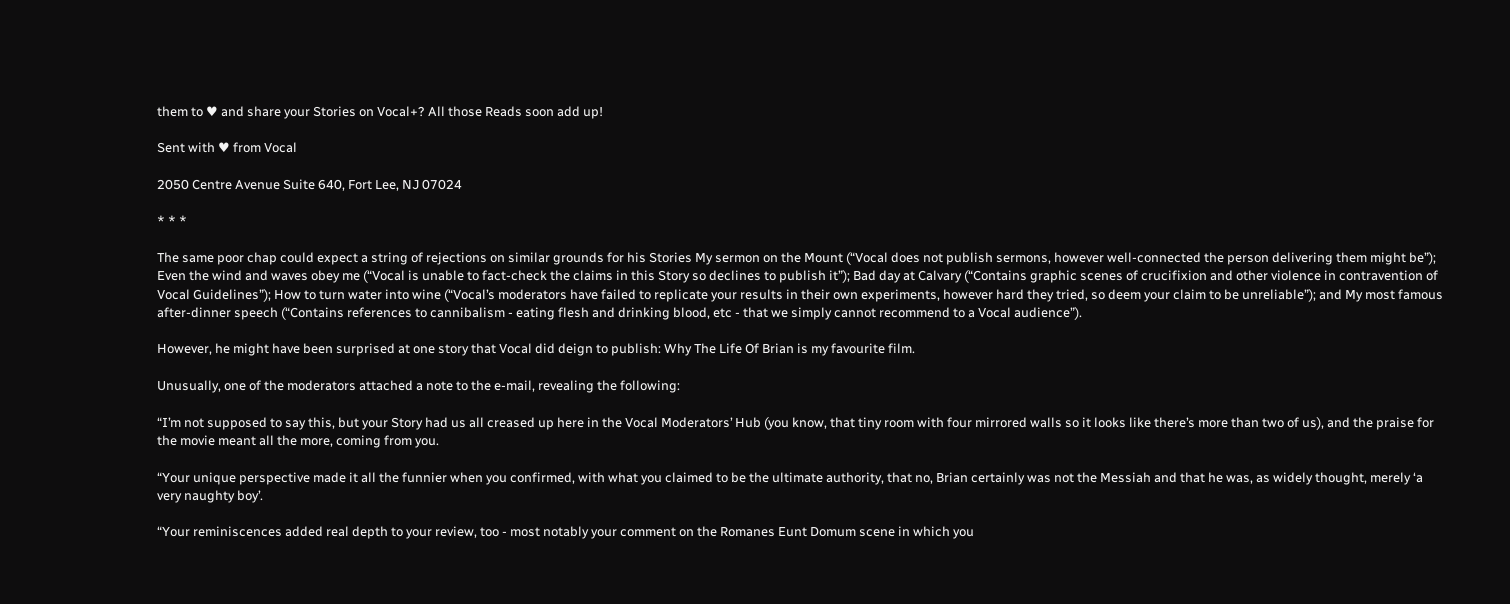them to ♥ and share your Stories on Vocal+? All those Reads soon add up!

Sent with ♥ from Vocal

2050 Centre Avenue Suite 640, Fort Lee, NJ 07024

* * *

The same poor chap could expect a string of rejections on similar grounds for his Stories My sermon on the Mount (“Vocal does not publish sermons, however well-connected the person delivering them might be”); Even the wind and waves obey me (“Vocal is unable to fact-check the claims in this Story so declines to publish it”); Bad day at Calvary (“Contains graphic scenes of crucifixion and other violence in contravention of Vocal Guidelines”); How to turn water into wine (“Vocal’s moderators have failed to replicate your results in their own experiments, however hard they tried, so deem your claim to be unreliable”); and My most famous after-dinner speech (“Contains references to cannibalism - eating flesh and drinking blood, etc - that we simply cannot recommend to a Vocal audience”).

However, he might have been surprised at one story that Vocal did deign to publish: Why The Life Of Brian is my favourite film.

Unusually, one of the moderators attached a note to the e-mail, revealing the following:

“I’m not supposed to say this, but your Story had us all creased up here in the Vocal Moderators’ Hub (you know, that tiny room with four mirrored walls so it looks like there’s more than two of us), and the praise for the movie meant all the more, coming from you.

“Your unique perspective made it all the funnier when you confirmed, with what you claimed to be the ultimate authority, that no, Brian certainly was not the Messiah and that he was, as widely thought, merely ‘a very naughty boy’.

“Your reminiscences added real depth to your review, too - most notably your comment on the Romanes Eunt Domum scene in which you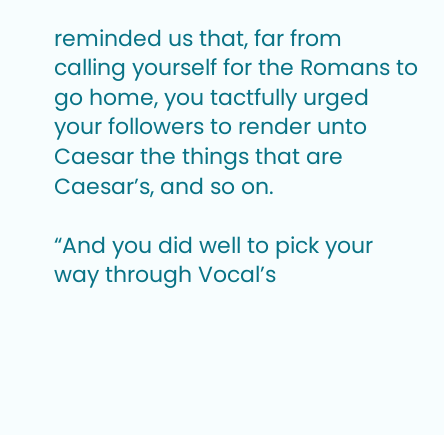reminded us that, far from calling yourself for the Romans to go home, you tactfully urged your followers to render unto Caesar the things that are Caesar’s, and so on.

“And you did well to pick your way through Vocal’s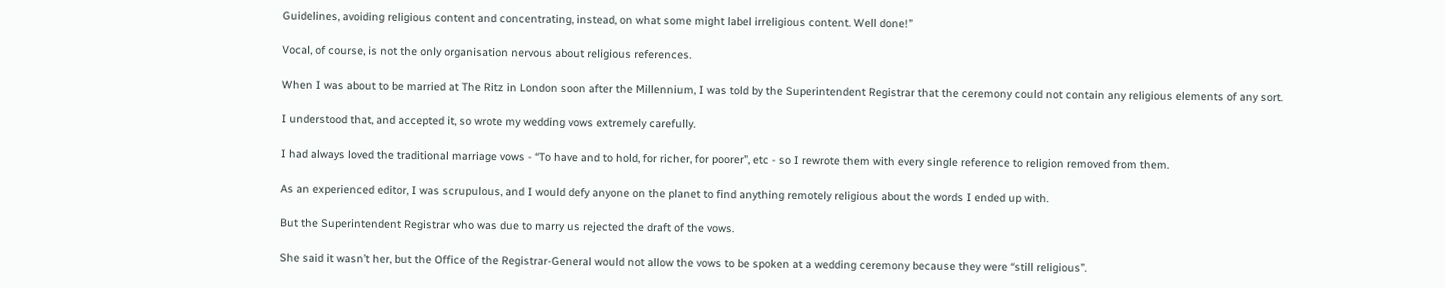Guidelines, avoiding religious content and concentrating, instead, on what some might label irreligious content. Well done!”

Vocal, of course, is not the only organisation nervous about religious references.

When I was about to be married at The Ritz in London soon after the Millennium, I was told by the Superintendent Registrar that the ceremony could not contain any religious elements of any sort.

I understood that, and accepted it, so wrote my wedding vows extremely carefully.

I had always loved the traditional marriage vows - “To have and to hold, for richer, for poorer”, etc - so I rewrote them with every single reference to religion removed from them.

As an experienced editor, I was scrupulous, and I would defy anyone on the planet to find anything remotely religious about the words I ended up with.

But the Superintendent Registrar who was due to marry us rejected the draft of the vows.

She said it wasn’t her, but the Office of the Registrar-General would not allow the vows to be spoken at a wedding ceremony because they were “still religious”.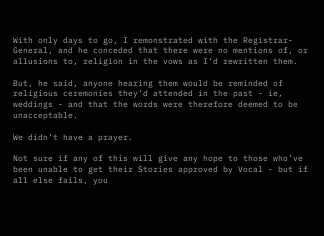With only days to go, I remonstrated with the Registrar-General, and he conceded that there were no mentions of, or allusions to, religion in the vows as I’d rewritten them.

But, he said, anyone hearing them would be reminded of religious ceremonies they’d attended in the past - ie, weddings - and that the words were therefore deemed to be unacceptable.

We didn’t have a prayer.

Not sure if any of this will give any hope to those who’ve been unable to get their Stories approved by Vocal - but if all else fails, you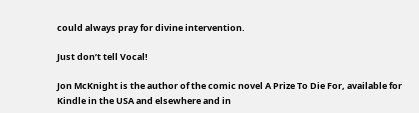could always pray for divine intervention.

Just don’t tell Vocal!

Jon McKnight is the author of the comic novel A Prize To Die For, available for Kindle in the USA and elsewhere and in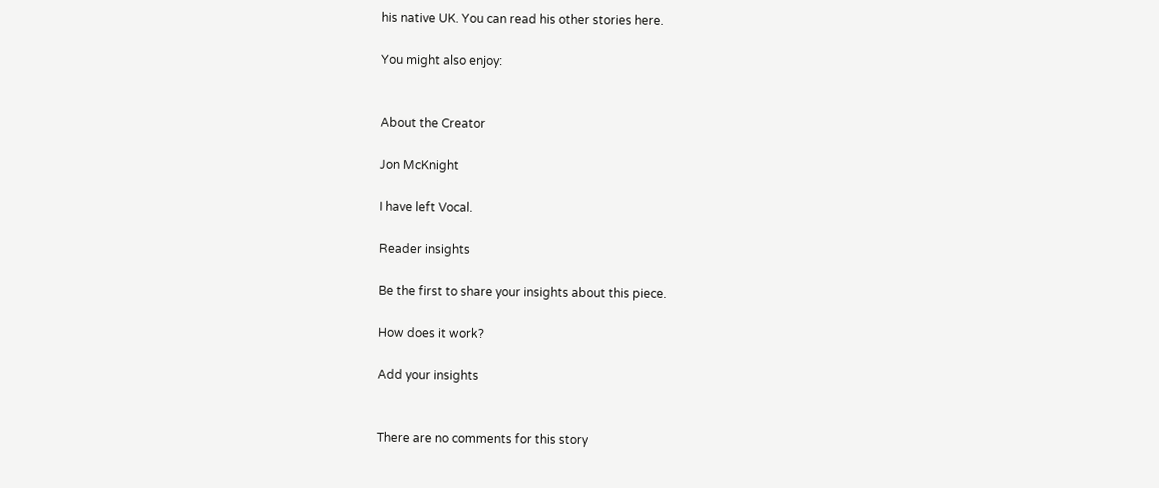his native UK. You can read his other stories here.

You might also enjoy:


About the Creator

Jon McKnight

I have left Vocal.

Reader insights

Be the first to share your insights about this piece.

How does it work?

Add your insights


There are no comments for this story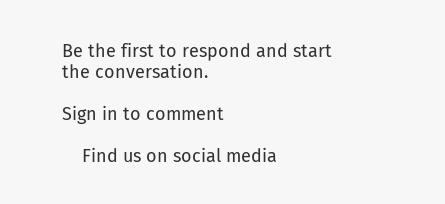Be the first to respond and start the conversation.

Sign in to comment

    Find us on social media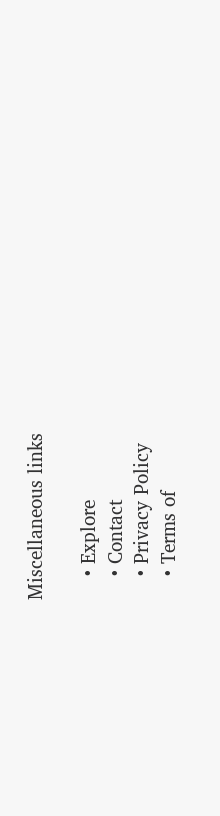Miscellaneous links

    • Explore
    • Contact
    • Privacy Policy
    • Terms of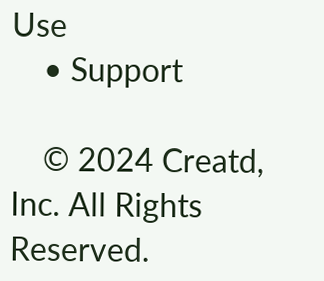Use
    • Support

    © 2024 Creatd, Inc. All Rights Reserved.